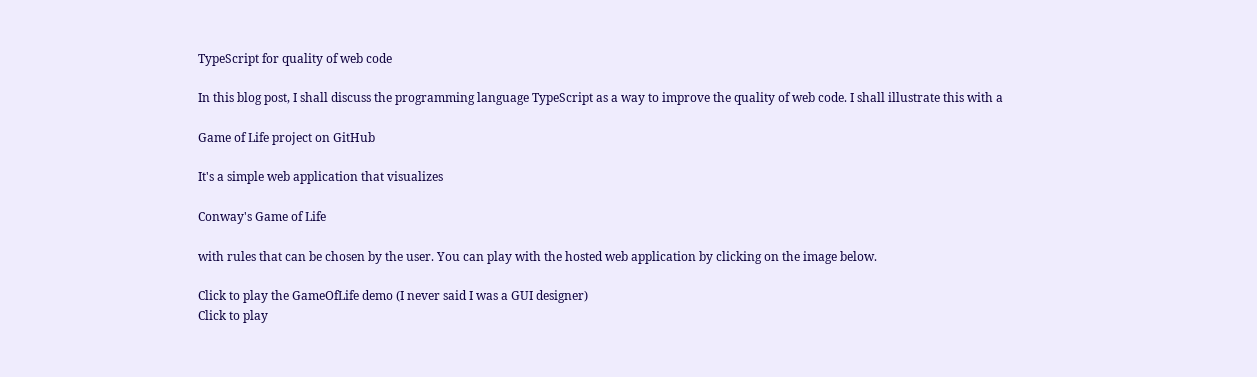TypeScript for quality of web code

In this blog post, I shall discuss the programming language TypeScript as a way to improve the quality of web code. I shall illustrate this with a

Game of Life project on GitHub

It's a simple web application that visualizes

Conway's Game of Life

with rules that can be chosen by the user. You can play with the hosted web application by clicking on the image below.

Click to play the GameOfLife demo (I never said I was a GUI designer)
Click to play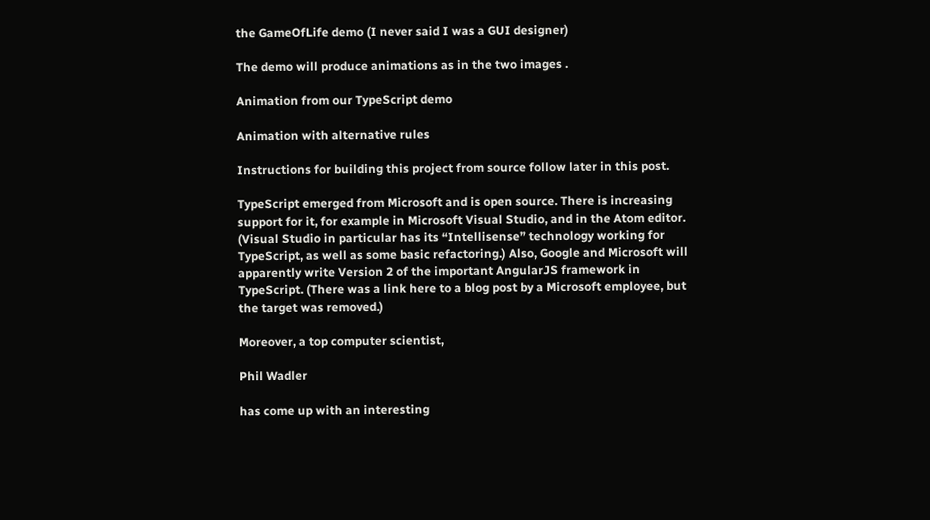the GameOfLife demo (I never said I was a GUI designer)

The demo will produce animations as in the two images .

Animation from our TypeScript demo

Animation with alternative rules

Instructions for building this project from source follow later in this post.

TypeScript emerged from Microsoft and is open source. There is increasing support for it, for example in Microsoft Visual Studio, and in the Atom editor. (Visual Studio in particular has its “Intellisense” technology working for TypeScript, as well as some basic refactoring.) Also, Google and Microsoft will apparently write Version 2 of the important AngularJS framework in TypeScript. (There was a link here to a blog post by a Microsoft employee, but the target was removed.)

Moreover, a top computer scientist,

Phil Wadler

has come up with an interesting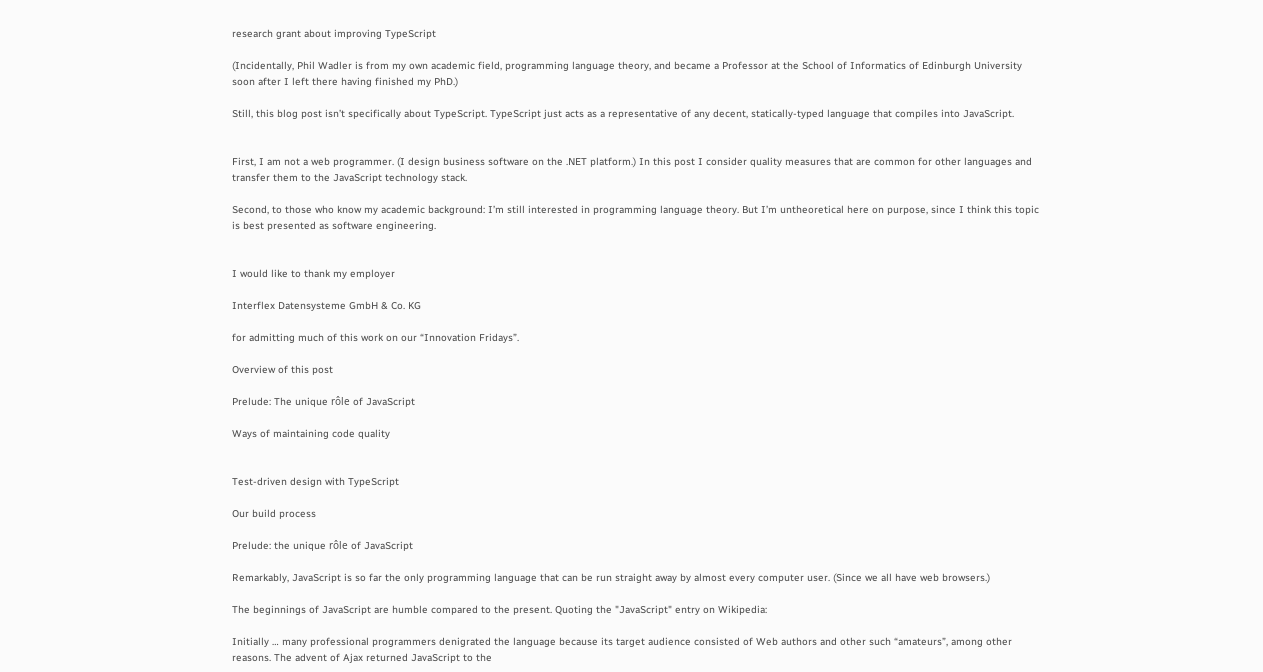research grant about improving TypeScript

(Incidentally, Phil Wadler is from my own academic field, programming language theory, and became a Professor at the School of Informatics of Edinburgh University soon after I left there having finished my PhD.)

Still, this blog post isn’t specifically about TypeScript. TypeScript just acts as a representative of any decent, statically-typed language that compiles into JavaScript.


First, I am not a web programmer. (I design business software on the .NET platform.) In this post I consider quality measures that are common for other languages and transfer them to the JavaScript technology stack.

Second, to those who know my academic background: I’m still interested in programming language theory. But I’m untheoretical here on purpose, since I think this topic is best presented as software engineering.


I would like to thank my employer

Interflex Datensysteme GmbH & Co. KG

for admitting much of this work on our “Innovation Fridays”.

Overview of this post

Prelude: The unique rôle of JavaScript

Ways of maintaining code quality


Test-driven design with TypeScript

Our build process

Prelude: the unique rôle of JavaScript

Remarkably, JavaScript is so far the only programming language that can be run straight away by almost every computer user. (Since we all have web browsers.)

The beginnings of JavaScript are humble compared to the present. Quoting the "JavaScript" entry on Wikipedia:

Initially … many professional programmers denigrated the language because its target audience consisted of Web authors and other such “amateurs”, among other reasons. The advent of Ajax returned JavaScript to the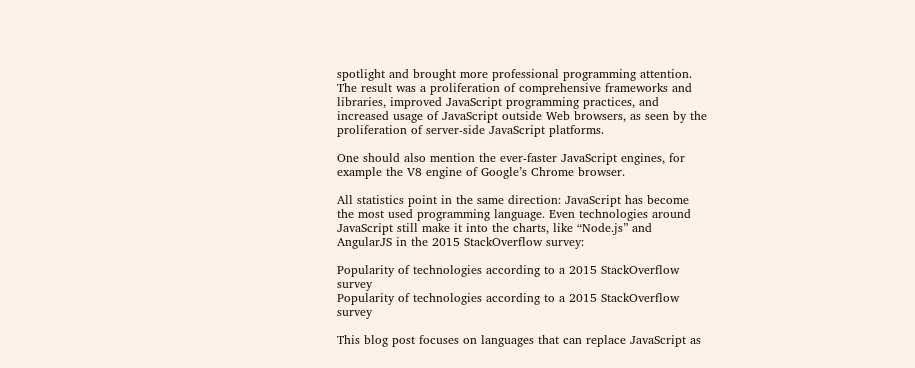spotlight and brought more professional programming attention. The result was a proliferation of comprehensive frameworks and libraries, improved JavaScript programming practices, and increased usage of JavaScript outside Web browsers, as seen by the proliferation of server-side JavaScript platforms.

One should also mention the ever-faster JavaScript engines, for example the V8 engine of Google’s Chrome browser.

All statistics point in the same direction: JavaScript has become the most used programming language. Even technologies around JavaScript still make it into the charts, like “Node.js” and AngularJS in the 2015 StackOverflow survey:

Popularity of technologies according to a 2015 StackOverflow survey
Popularity of technologies according to a 2015 StackOverflow survey

This blog post focuses on languages that can replace JavaScript as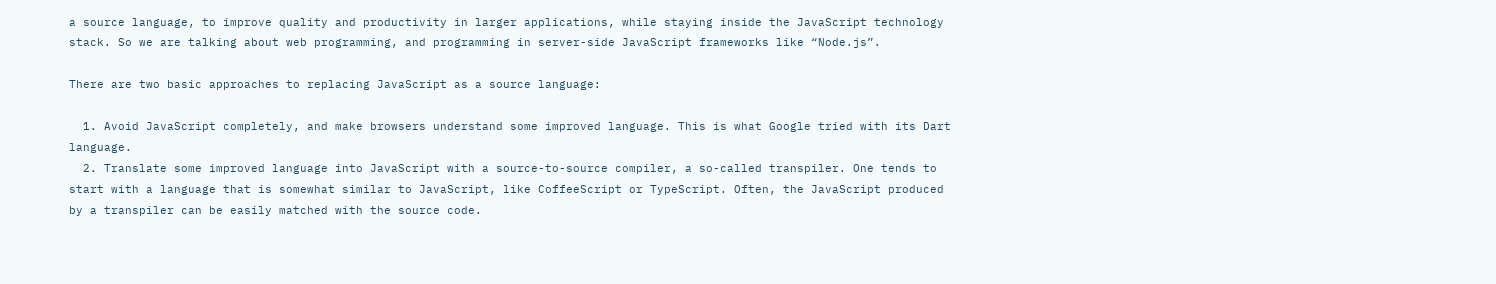a source language, to improve quality and productivity in larger applications, while staying inside the JavaScript technology stack. So we are talking about web programming, and programming in server-side JavaScript frameworks like “Node.js”.

There are two basic approaches to replacing JavaScript as a source language:

  1. Avoid JavaScript completely, and make browsers understand some improved language. This is what Google tried with its Dart language.
  2. Translate some improved language into JavaScript with a source-to-source compiler, a so-called transpiler. One tends to start with a language that is somewhat similar to JavaScript, like CoffeeScript or TypeScript. Often, the JavaScript produced by a transpiler can be easily matched with the source code.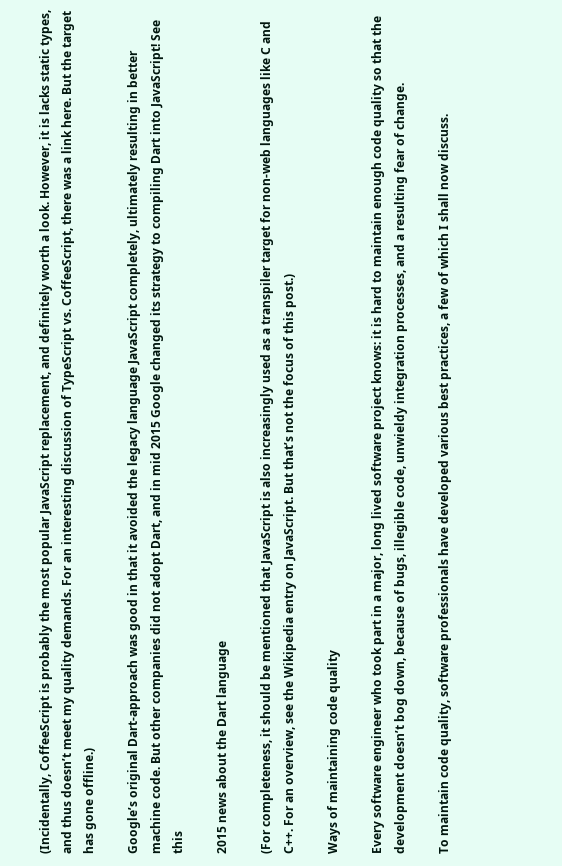(Incidentally, CoffeeScript is probably the most popular JavaScript replacement, and definitely worth a look. However, it is lacks static types, and thus doesn’t meet my quality demands. For an interesting discussion of TypeScript vs. CoffeeScript, there was a link here. But the target has gone offline.)

Google’s original Dart-approach was good in that it avoided the legacy language JavaScript completely, ultimately resulting in better machine code. But other companies did not adopt Dart, and in mid 2015 Google changed its strategy to compiling Dart into JavaScript! See this

2015 news about the Dart language

(For completeness, it should be mentioned that JavaScript is also increasingly used as a transpiler target for non-web languages like C and C++. For an overview, see the Wikipedia entry on JavaScript. But that’s not the focus of this post.)

Ways of maintaining code quality

Every software engineer who took part in a major, long lived software project knows: it is hard to maintain enough code quality so that the development doesn’t bog down, because of bugs, illegible code, unwieldy integration processes, and a resulting fear of change.

To maintain code quality, software professionals have developed various best practices, a few of which I shall now discuss.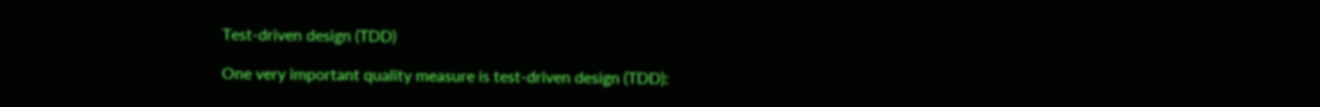Test-driven design (TDD)

One very important quality measure is test-driven design (TDD):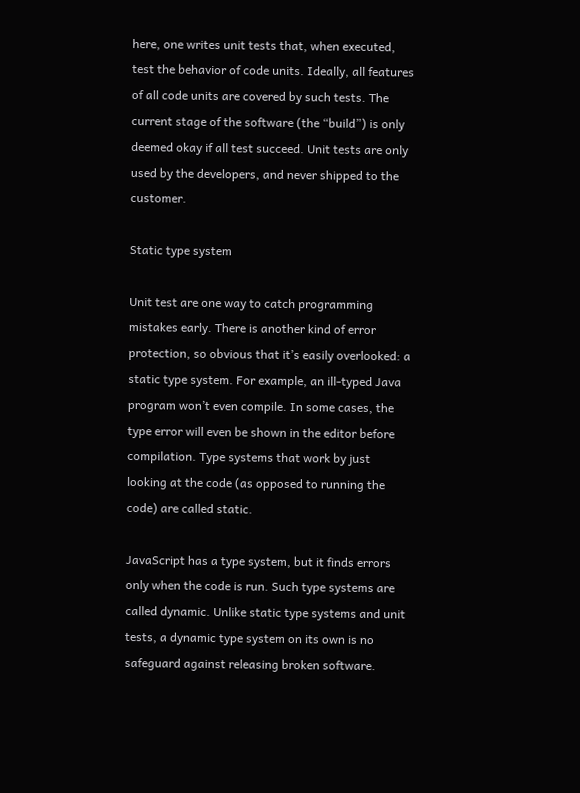here, one writes unit tests that, when executed, test the behavior of code units. Ideally, all features of all code units are covered by such tests. The current stage of the software (the “build”) is only deemed okay if all test succeed. Unit tests are only used by the developers, and never shipped to the customer.

Static type system

Unit test are one way to catch programming mistakes early. There is another kind of error protection, so obvious that it’s easily overlooked: a static type system. For example, an ill-typed Java program won’t even compile. In some cases, the type error will even be shown in the editor before compilation. Type systems that work by just looking at the code (as opposed to running the code) are called static.

JavaScript has a type system, but it finds errors only when the code is run. Such type systems are called dynamic. Unlike static type systems and unit tests, a dynamic type system on its own is no safeguard against releasing broken software.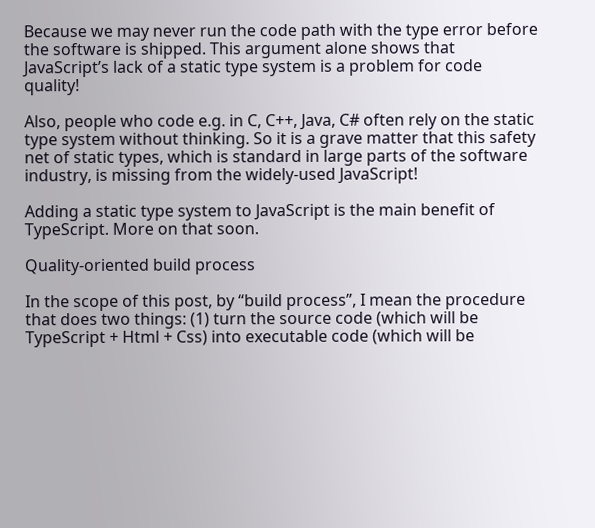Because we may never run the code path with the type error before the software is shipped. This argument alone shows that JavaScript’s lack of a static type system is a problem for code quality!

Also, people who code e.g. in C, C++, Java, C# often rely on the static type system without thinking. So it is a grave matter that this safety net of static types, which is standard in large parts of the software industry, is missing from the widely-used JavaScript!

Adding a static type system to JavaScript is the main benefit of TypeScript. More on that soon.

Quality-oriented build process

In the scope of this post, by “build process”, I mean the procedure that does two things: (1) turn the source code (which will be TypeScript + Html + Css) into executable code (which will be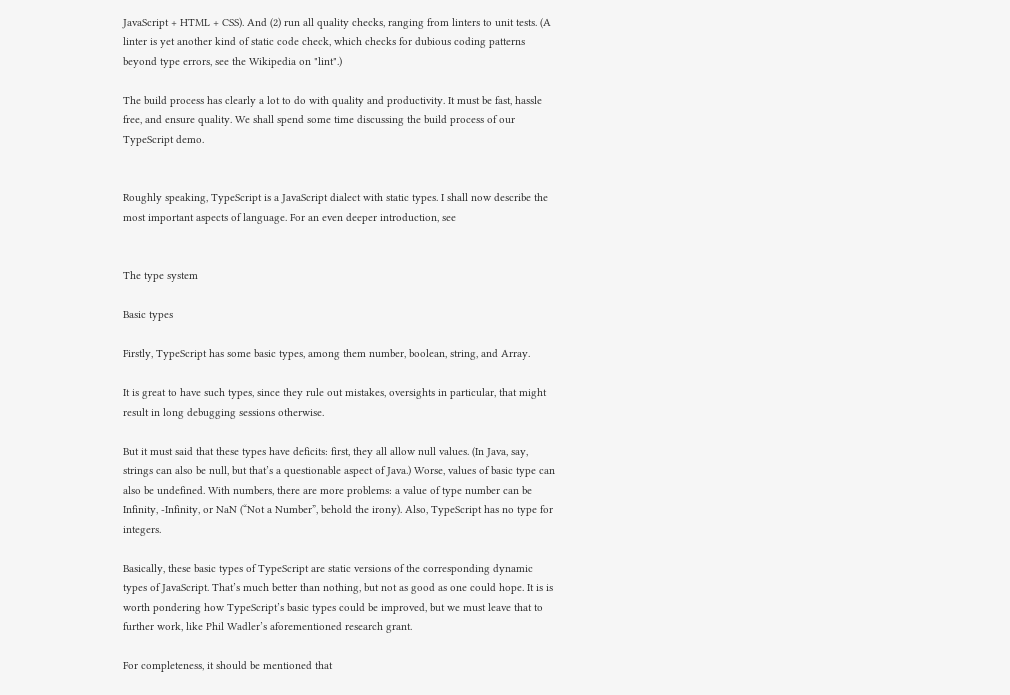JavaScript + HTML + CSS). And (2) run all quality checks, ranging from linters to unit tests. (A linter is yet another kind of static code check, which checks for dubious coding patterns beyond type errors, see the Wikipedia on "lint".)

The build process has clearly a lot to do with quality and productivity. It must be fast, hassle free, and ensure quality. We shall spend some time discussing the build process of our TypeScript demo.


Roughly speaking, TypeScript is a JavaScript dialect with static types. I shall now describe the most important aspects of language. For an even deeper introduction, see


The type system

Basic types

Firstly, TypeScript has some basic types, among them number, boolean, string, and Array.

It is great to have such types, since they rule out mistakes, oversights in particular, that might result in long debugging sessions otherwise.

But it must said that these types have deficits: first, they all allow null values. (In Java, say, strings can also be null, but that’s a questionable aspect of Java.) Worse, values of basic type can also be undefined. With numbers, there are more problems: a value of type number can be Infinity, -Infinity, or NaN (“Not a Number”, behold the irony). Also, TypeScript has no type for integers.

Basically, these basic types of TypeScript are static versions of the corresponding dynamic types of JavaScript. That’s much better than nothing, but not as good as one could hope. It is is worth pondering how TypeScript’s basic types could be improved, but we must leave that to further work, like Phil Wadler’s aforementioned research grant.

For completeness, it should be mentioned that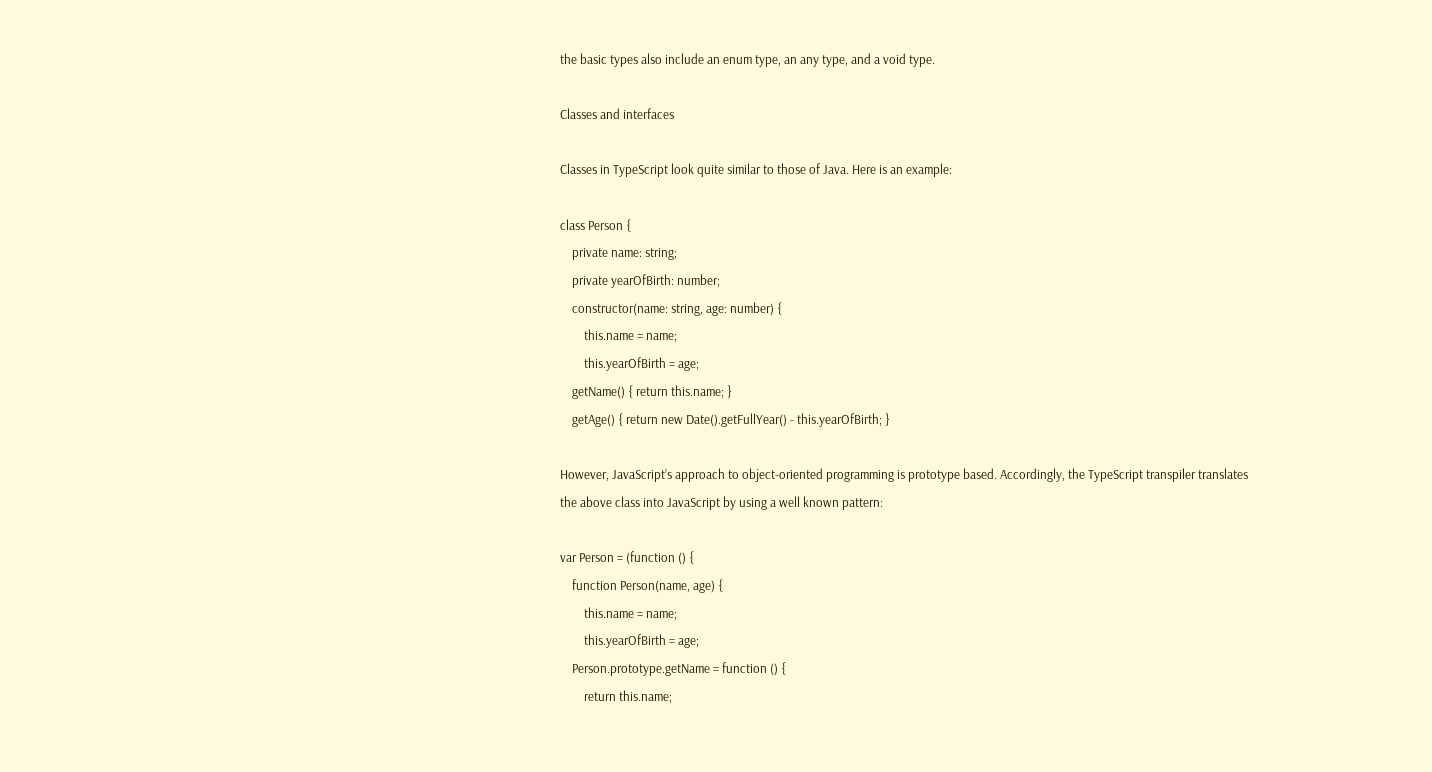the basic types also include an enum type, an any type, and a void type.

Classes and interfaces

Classes in TypeScript look quite similar to those of Java. Here is an example:

class Person {
    private name: string;
    private yearOfBirth: number;
    constructor(name: string, age: number) {
        this.name = name;
        this.yearOfBirth = age;
    getName() { return this.name; }
    getAge() { return new Date().getFullYear() - this.yearOfBirth; }

However, JavaScript’s approach to object-oriented programming is prototype based. Accordingly, the TypeScript transpiler translates the above class into JavaScript by using a well known pattern:

var Person = (function () {
    function Person(name, age) {
        this.name = name;
        this.yearOfBirth = age;
    Person.prototype.getName = function () {
        return this.name;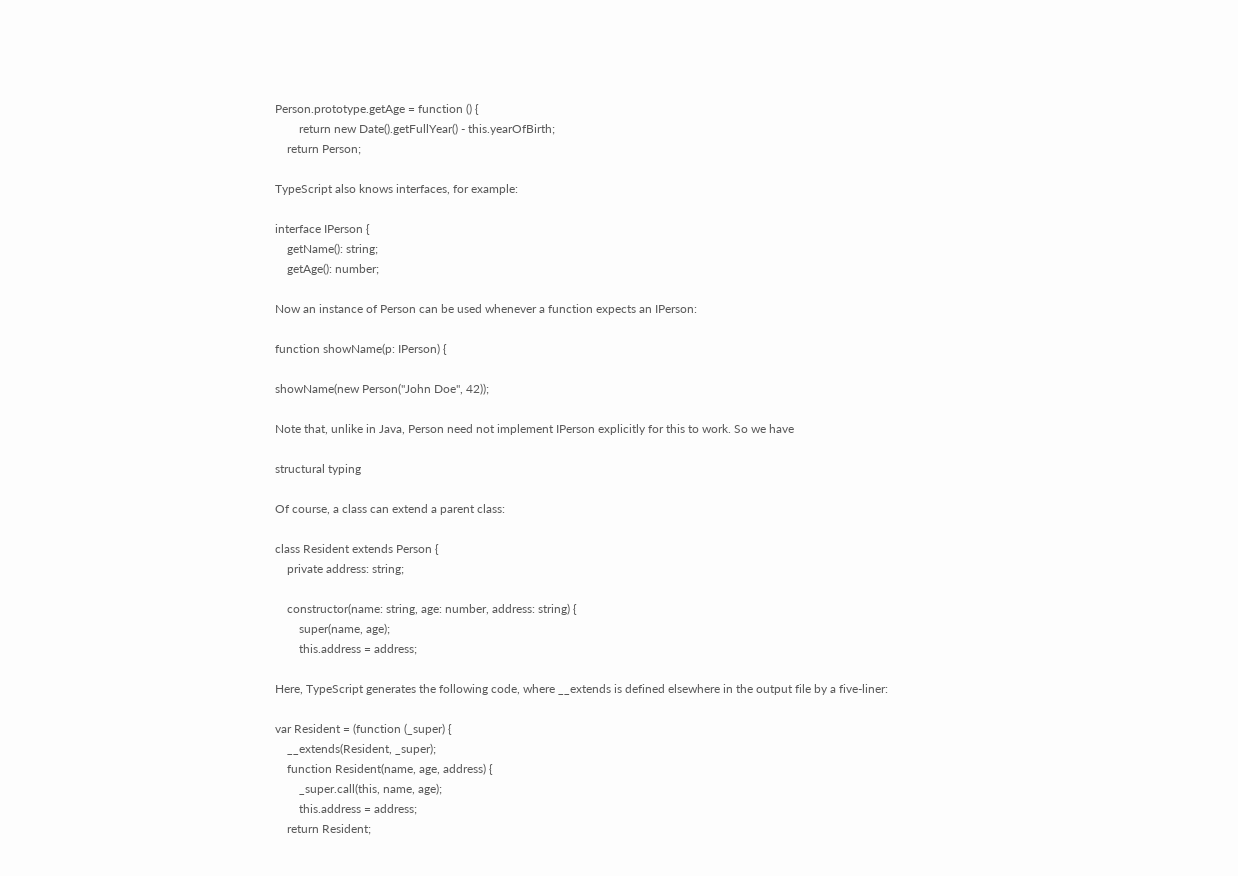Person.prototype.getAge = function () {
        return new Date().getFullYear() - this.yearOfBirth;
    return Person;

TypeScript also knows interfaces, for example:

interface IPerson {
    getName(): string;
    getAge(): number;

Now an instance of Person can be used whenever a function expects an IPerson:

function showName(p: IPerson) {

showName(new Person("John Doe", 42));

Note that, unlike in Java, Person need not implement IPerson explicitly for this to work. So we have

structural typing

Of course, a class can extend a parent class:

class Resident extends Person {
    private address: string;

    constructor(name: string, age: number, address: string) {
        super(name, age);
        this.address = address;

Here, TypeScript generates the following code, where __extends is defined elsewhere in the output file by a five-liner:

var Resident = (function (_super) {
    __extends(Resident, _super);
    function Resident(name, age, address) {
        _super.call(this, name, age);
        this.address = address;
    return Resident;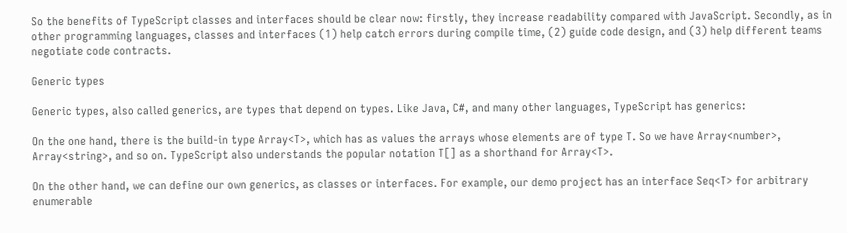So the benefits of TypeScript classes and interfaces should be clear now: firstly, they increase readability compared with JavaScript. Secondly, as in other programming languages, classes and interfaces (1) help catch errors during compile time, (2) guide code design, and (3) help different teams negotiate code contracts.

Generic types

Generic types, also called generics, are types that depend on types. Like Java, C#, and many other languages, TypeScript has generics:

On the one hand, there is the build-in type Array<T>, which has as values the arrays whose elements are of type T. So we have Array<number>, Array<string>, and so on. TypeScript also understands the popular notation T[] as a shorthand for Array<T>.

On the other hand, we can define our own generics, as classes or interfaces. For example, our demo project has an interface Seq<T> for arbitrary enumerable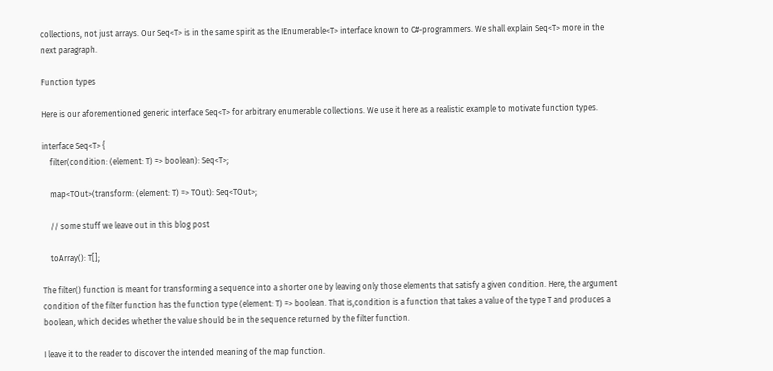collections, not just arrays. Our Seq<T> is in the same spirit as the IEnumerable<T> interface known to C#-programmers. We shall explain Seq<T> more in the next paragraph.

Function types

Here is our aforementioned generic interface Seq<T> for arbitrary enumerable collections. We use it here as a realistic example to motivate function types.

interface Seq<T> {
    filter(condition: (element: T) => boolean): Seq<T>;

    map<TOut>(transform: (element: T) => TOut): Seq<TOut>;

    // some stuff we leave out in this blog post

    toArray(): T[];

The filter() function is meant for transforming a sequence into a shorter one by leaving only those elements that satisfy a given condition. Here, the argument condition of the filter function has the function type (element: T) => boolean. That is,condition is a function that takes a value of the type T and produces a boolean, which decides whether the value should be in the sequence returned by the filter function.

I leave it to the reader to discover the intended meaning of the map function.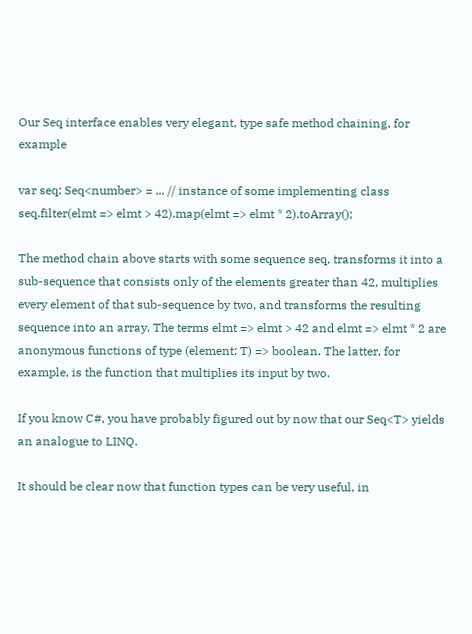Our Seq interface enables very elegant, type safe method chaining, for example

var seq: Seq<number> = ... // instance of some implementing class
seq.filter(elmt => elmt > 42).map(elmt => elmt * 2).toArray();

The method chain above starts with some sequence seq, transforms it into a sub-sequence that consists only of the elements greater than 42, multiplies every element of that sub-sequence by two, and transforms the resulting sequence into an array. The terms elmt => elmt > 42 and elmt => elmt * 2 are anonymous functions of type (element: T) => boolean. The latter, for example, is the function that multiplies its input by two.

If you know C#, you have probably figured out by now that our Seq<T> yields an analogue to LINQ.

It should be clear now that function types can be very useful, in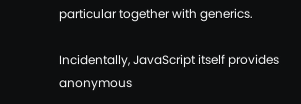particular together with generics.

Incidentally, JavaScript itself provides anonymous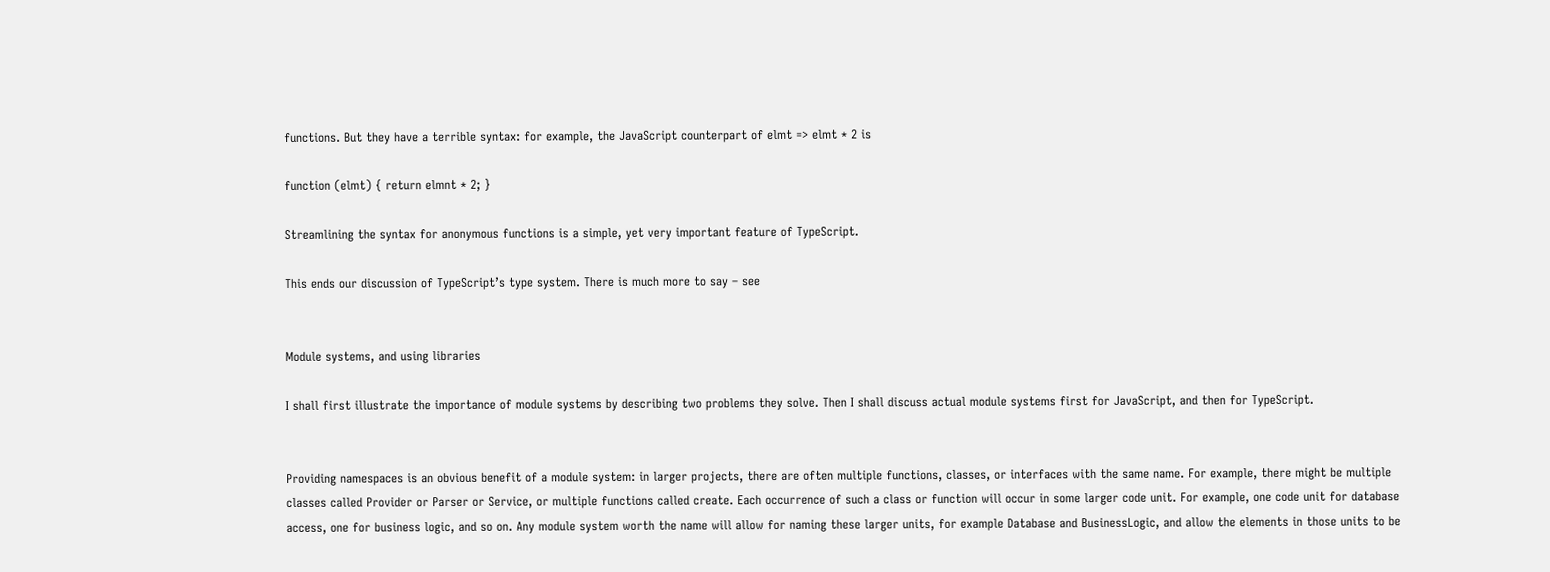functions. But they have a terrible syntax: for example, the JavaScript counterpart of elmt => elmt * 2 is

function (elmt) { return elmnt * 2; }

Streamlining the syntax for anonymous functions is a simple, yet very important feature of TypeScript.

This ends our discussion of TypeScript’s type system. There is much more to say – see


Module systems, and using libraries

I shall first illustrate the importance of module systems by describing two problems they solve. Then I shall discuss actual module systems first for JavaScript, and then for TypeScript.


Providing namespaces is an obvious benefit of a module system: in larger projects, there are often multiple functions, classes, or interfaces with the same name. For example, there might be multiple classes called Provider or Parser or Service, or multiple functions called create. Each occurrence of such a class or function will occur in some larger code unit. For example, one code unit for database access, one for business logic, and so on. Any module system worth the name will allow for naming these larger units, for example Database and BusinessLogic, and allow the elements in those units to be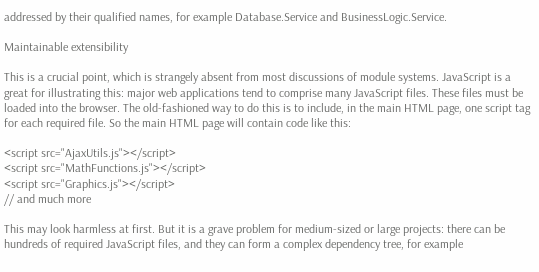addressed by their qualified names, for example Database.Service and BusinessLogic.Service.

Maintainable extensibility

This is a crucial point, which is strangely absent from most discussions of module systems. JavaScript is a great for illustrating this: major web applications tend to comprise many JavaScript files. These files must be loaded into the browser. The old-fashioned way to do this is to include, in the main HTML page, one script tag for each required file. So the main HTML page will contain code like this:

<script src="AjaxUtils.js"></script>
<script src="MathFunctions.js"></script>
<script src="Graphics.js"></script>
// and much more

This may look harmless at first. But it is a grave problem for medium-sized or large projects: there can be hundreds of required JavaScript files, and they can form a complex dependency tree, for example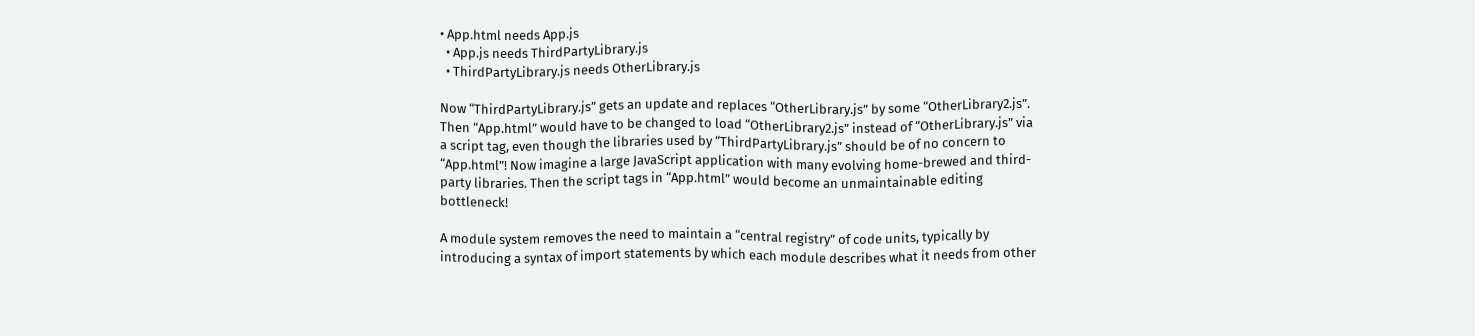• App.html needs App.js
  • App.js needs ThirdPartyLibrary.js
  • ThirdPartyLibrary.js needs OtherLibrary.js

Now “ThirdPartyLibrary.js” gets an update and replaces “OtherLibrary.js” by some “OtherLibrary2.js”. Then “App.html” would have to be changed to load “OtherLibrary2.js” instead of “OtherLibrary.js” via a script tag, even though the libraries used by “ThirdPartyLibrary.js” should be of no concern to “App.html”! Now imagine a large JavaScript application with many evolving home-brewed and third-party libraries. Then the script tags in “App.html” would become an unmaintainable editing bottleneck!

A module system removes the need to maintain a “central registry” of code units, typically by introducing a syntax of import statements by which each module describes what it needs from other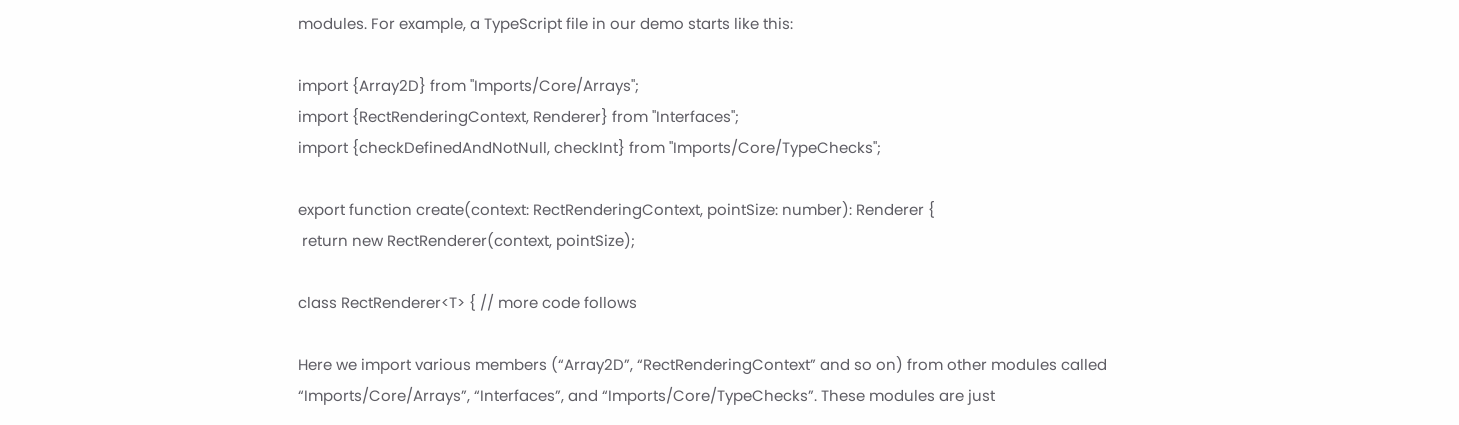modules. For example, a TypeScript file in our demo starts like this:

import {Array2D} from "Imports/Core/Arrays";
import {RectRenderingContext, Renderer} from "Interfaces";
import {checkDefinedAndNotNull, checkInt} from "Imports/Core/TypeChecks";

export function create(context: RectRenderingContext, pointSize: number): Renderer {
 return new RectRenderer(context, pointSize);

class RectRenderer<T> { // more code follows

Here we import various members (“Array2D”, “RectRenderingContext” and so on) from other modules called “Imports/Core/Arrays”, “Interfaces”, and “Imports/Core/TypeChecks”. These modules are just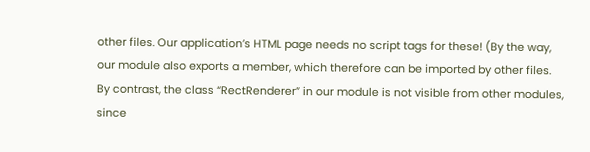other files. Our application’s HTML page needs no script tags for these! (By the way, our module also exports a member, which therefore can be imported by other files. By contrast, the class “RectRenderer” in our module is not visible from other modules, since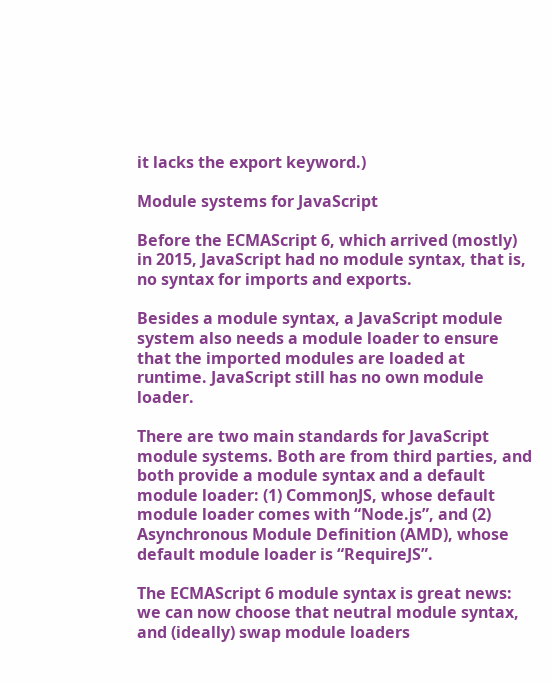it lacks the export keyword.)

Module systems for JavaScript

Before the ECMAScript 6, which arrived (mostly) in 2015, JavaScript had no module syntax, that is, no syntax for imports and exports.

Besides a module syntax, a JavaScript module system also needs a module loader to ensure that the imported modules are loaded at runtime. JavaScript still has no own module loader.

There are two main standards for JavaScript module systems. Both are from third parties, and both provide a module syntax and a default module loader: (1) CommonJS, whose default module loader comes with “Node.js”, and (2) Asynchronous Module Definition (AMD), whose default module loader is “RequireJS”.

The ECMAScript 6 module syntax is great news: we can now choose that neutral module syntax, and (ideally) swap module loaders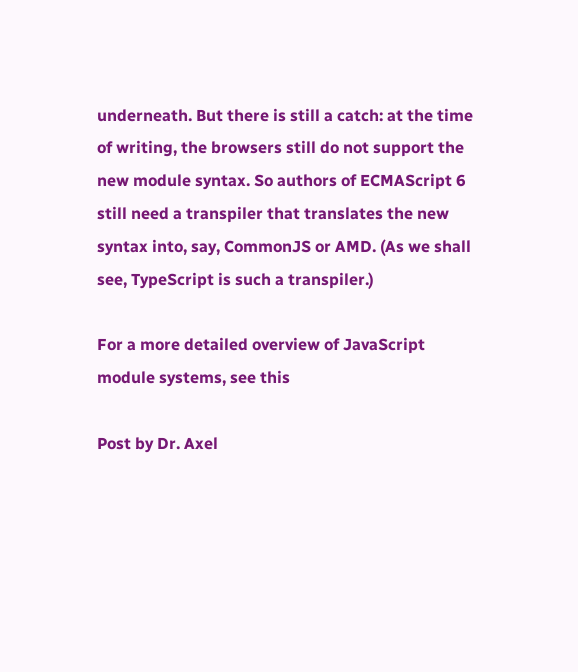underneath. But there is still a catch: at the time of writing, the browsers still do not support the new module syntax. So authors of ECMAScript 6 still need a transpiler that translates the new syntax into, say, CommonJS or AMD. (As we shall see, TypeScript is such a transpiler.)

For a more detailed overview of JavaScript module systems, see this

Post by Dr. Axel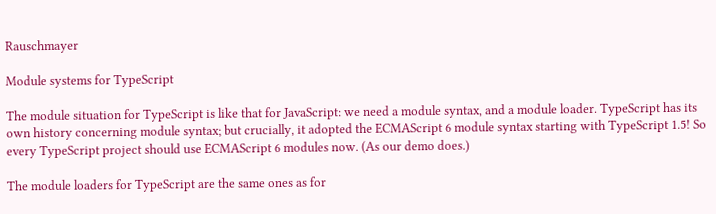Rauschmayer

Module systems for TypeScript

The module situation for TypeScript is like that for JavaScript: we need a module syntax, and a module loader. TypeScript has its own history concerning module syntax; but crucially, it adopted the ECMAScript 6 module syntax starting with TypeScript 1.5! So every TypeScript project should use ECMAScript 6 modules now. (As our demo does.)

The module loaders for TypeScript are the same ones as for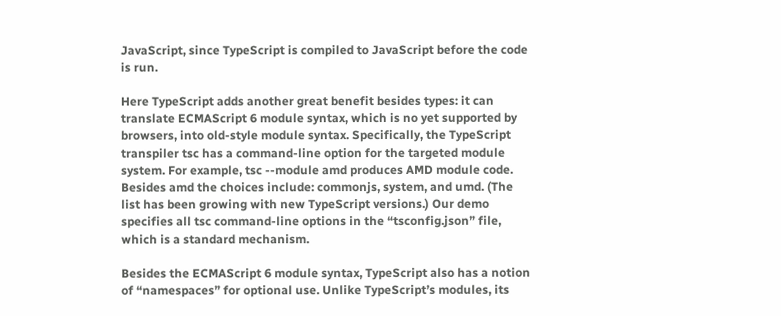JavaScript, since TypeScript is compiled to JavaScript before the code is run.

Here TypeScript adds another great benefit besides types: it can translate ECMAScript 6 module syntax, which is no yet supported by browsers, into old-style module syntax. Specifically, the TypeScript transpiler tsc has a command-line option for the targeted module system. For example, tsc --module amd produces AMD module code. Besides amd the choices include: commonjs, system, and umd. (The list has been growing with new TypeScript versions.) Our demo specifies all tsc command-line options in the “tsconfig.json” file, which is a standard mechanism.

Besides the ECMAScript 6 module syntax, TypeScript also has a notion of “namespaces” for optional use. Unlike TypeScript’s modules, its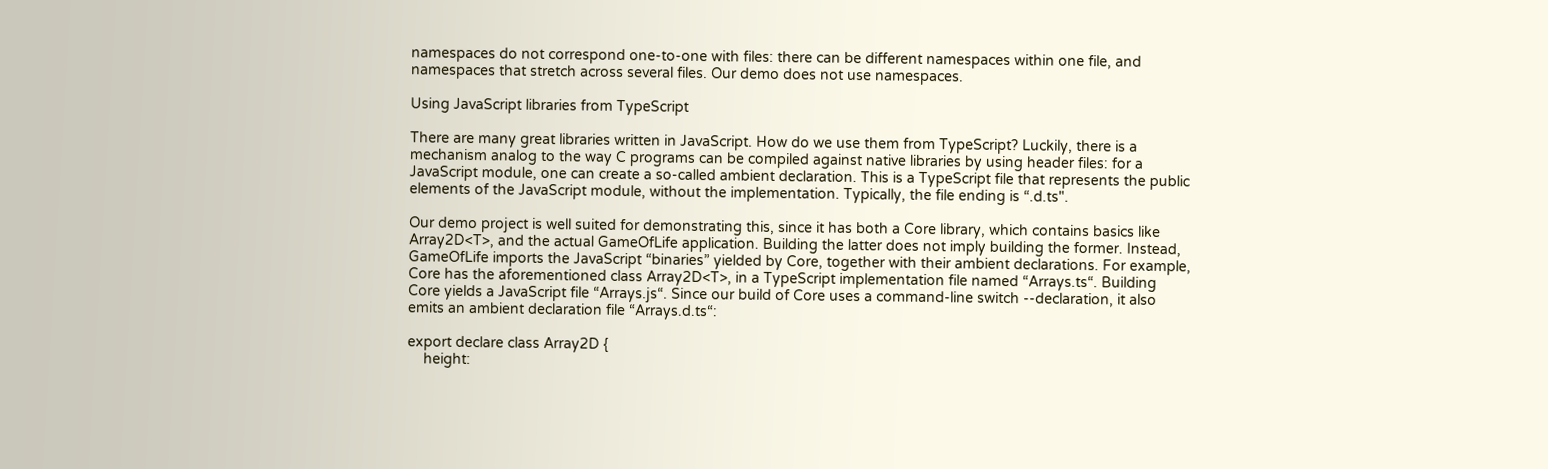namespaces do not correspond one-to-one with files: there can be different namespaces within one file, and namespaces that stretch across several files. Our demo does not use namespaces.

Using JavaScript libraries from TypeScript

There are many great libraries written in JavaScript. How do we use them from TypeScript? Luckily, there is a mechanism analog to the way C programs can be compiled against native libraries by using header files: for a JavaScript module, one can create a so-called ambient declaration. This is a TypeScript file that represents the public elements of the JavaScript module, without the implementation. Typically, the file ending is “.d.ts".

Our demo project is well suited for demonstrating this, since it has both a Core library, which contains basics like Array2D<T>, and the actual GameOfLife application. Building the latter does not imply building the former. Instead, GameOfLife imports the JavaScript “binaries” yielded by Core, together with their ambient declarations. For example, Core has the aforementioned class Array2D<T>, in a TypeScript implementation file named “Arrays.ts“. Building Core yields a JavaScript file “Arrays.js“. Since our build of Core uses a command-line switch --declaration, it also emits an ambient declaration file “Arrays.d.ts“:

export declare class Array2D {
    height: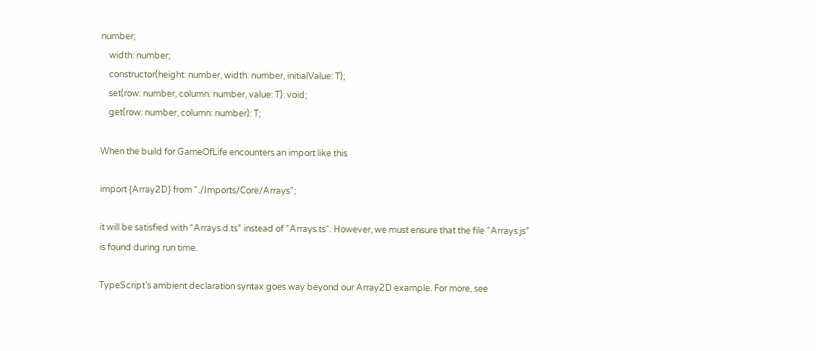number;
    width: number;
    constructor(height: number, width: number, initialValue: T);
    set(row: number, column: number, value: T): void;
    get(row: number, column: number): T;

When the build for GameOfLife encounters an import like this

import {Array2D} from "./Imports/Core/Arrays";

it will be satisfied with “Arrays.d.ts” instead of “Arrays.ts“. However, we must ensure that the file “Arrays.js” is found during run time.

TypeScript’s ambient declaration syntax goes way beyond our Array2D example. For more, see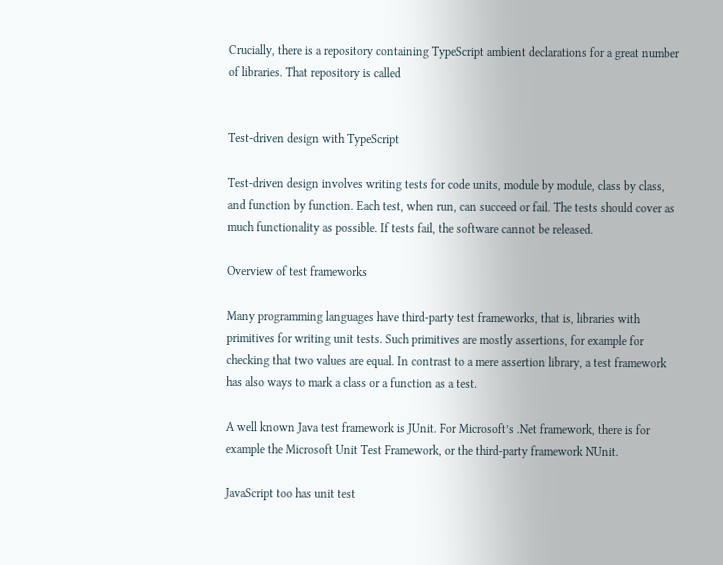Crucially, there is a repository containing TypeScript ambient declarations for a great number of libraries. That repository is called


Test-driven design with TypeScript

Test-driven design involves writing tests for code units, module by module, class by class, and function by function. Each test, when run, can succeed or fail. The tests should cover as much functionality as possible. If tests fail, the software cannot be released.

Overview of test frameworks

Many programming languages have third-party test frameworks, that is, libraries with primitives for writing unit tests. Such primitives are mostly assertions, for example for checking that two values are equal. In contrast to a mere assertion library, a test framework has also ways to mark a class or a function as a test.

A well known Java test framework is JUnit. For Microsoft’s .Net framework, there is for example the Microsoft Unit Test Framework, or the third-party framework NUnit.

JavaScript too has unit test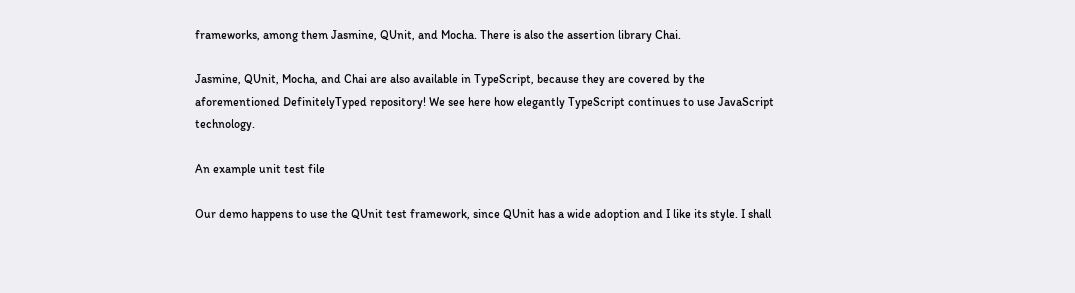frameworks, among them Jasmine, QUnit, and Mocha. There is also the assertion library Chai.

Jasmine, QUnit, Mocha, and Chai are also available in TypeScript, because they are covered by the aforementioned DefinitelyTyped repository! We see here how elegantly TypeScript continues to use JavaScript technology.

An example unit test file

Our demo happens to use the QUnit test framework, since QUnit has a wide adoption and I like its style. I shall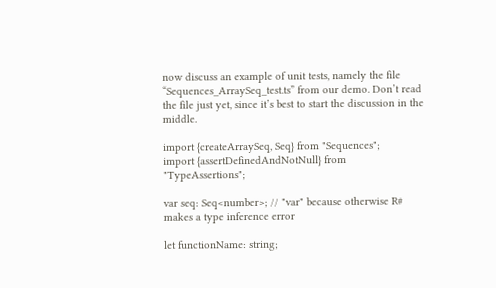now discuss an example of unit tests, namely the file “Sequences_ArraySeq_test.ts” from our demo. Don’t read the file just yet, since it’s best to start the discussion in the middle.

import {createArraySeq, Seq} from "Sequences";
import {assertDefinedAndNotNull} from "TypeAssertions";

var seq: Seq<number>; // "var" because otherwise R# makes a type inference error

let functionName: string;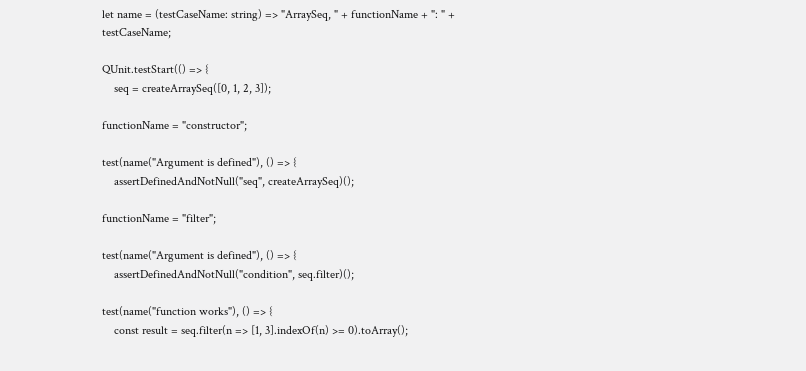let name = (testCaseName: string) => "ArraySeq, " + functionName + ": " + testCaseName;

QUnit.testStart(() => {
    seq = createArraySeq([0, 1, 2, 3]);

functionName = "constructor";

test(name("Argument is defined"), () => {
    assertDefinedAndNotNull("seq", createArraySeq)();

functionName = "filter";

test(name("Argument is defined"), () => {
    assertDefinedAndNotNull("condition", seq.filter)();

test(name("function works"), () => {
    const result = seq.filter(n => [1, 3].indexOf(n) >= 0).toArray();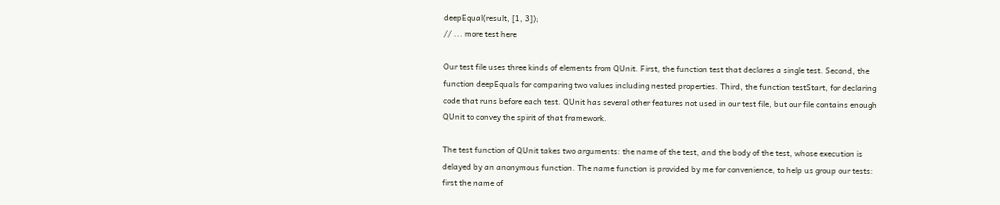deepEqual(result, [1, 3]);
// ... more test here

Our test file uses three kinds of elements from QUnit. First, the function test that declares a single test. Second, the function deepEquals for comparing two values including nested properties. Third, the function testStart, for declaring code that runs before each test. QUnit has several other features not used in our test file, but our file contains enough QUnit to convey the spirit of that framework.

The test function of QUnit takes two arguments: the name of the test, and the body of the test, whose execution is delayed by an anonymous function. The name function is provided by me for convenience, to help us group our tests: first the name of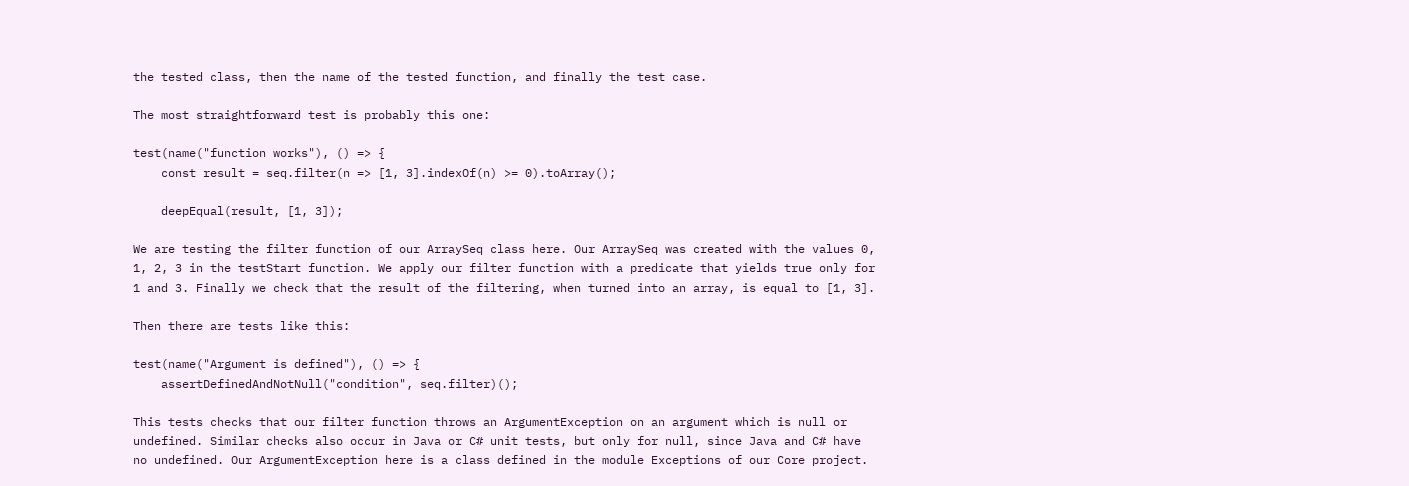the tested class, then the name of the tested function, and finally the test case.

The most straightforward test is probably this one:

test(name("function works"), () => {
    const result = seq.filter(n => [1, 3].indexOf(n) >= 0).toArray();

    deepEqual(result, [1, 3]);

We are testing the filter function of our ArraySeq class here. Our ArraySeq was created with the values 0, 1, 2, 3 in the testStart function. We apply our filter function with a predicate that yields true only for 1 and 3. Finally we check that the result of the filtering, when turned into an array, is equal to [1, 3].

Then there are tests like this:

test(name("Argument is defined"), () => {
    assertDefinedAndNotNull("condition", seq.filter)();

This tests checks that our filter function throws an ArgumentException on an argument which is null or undefined. Similar checks also occur in Java or C# unit tests, but only for null, since Java and C# have no undefined. Our ArgumentException here is a class defined in the module Exceptions of our Core project.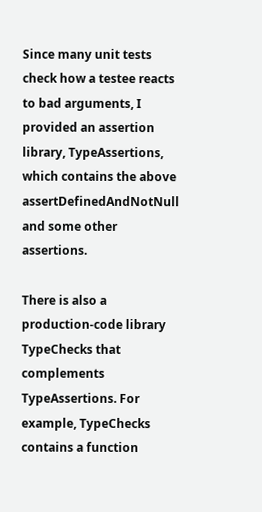Since many unit tests check how a testee reacts to bad arguments, I provided an assertion library, TypeAssertions, which contains the above assertDefinedAndNotNull and some other assertions.

There is also a production-code library TypeChecks that complements TypeAssertions. For example, TypeChecks contains a function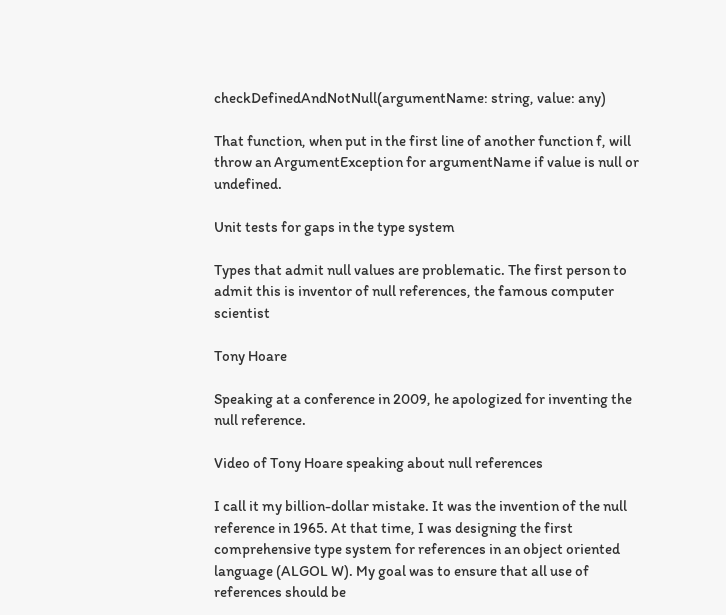checkDefinedAndNotNull(argumentName: string, value: any)

That function, when put in the first line of another function f, will throw an ArgumentException for argumentName if value is null or undefined.

Unit tests for gaps in the type system

Types that admit null values are problematic. The first person to admit this is inventor of null references, the famous computer scientist

Tony Hoare

Speaking at a conference in 2009, he apologized for inventing the null reference.

Video of Tony Hoare speaking about null references

I call it my billion-dollar mistake. It was the invention of the null reference in 1965. At that time, I was designing the first comprehensive type system for references in an object oriented language (ALGOL W). My goal was to ensure that all use of references should be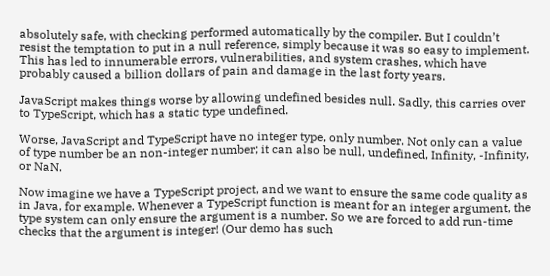absolutely safe, with checking performed automatically by the compiler. But I couldn’t resist the temptation to put in a null reference, simply because it was so easy to implement. This has led to innumerable errors, vulnerabilities, and system crashes, which have probably caused a billion dollars of pain and damage in the last forty years.

JavaScript makes things worse by allowing undefined besides null. Sadly, this carries over to TypeScript, which has a static type undefined.

Worse, JavaScript and TypeScript have no integer type, only number. Not only can a value of type number be an non-integer number; it can also be null, undefined, Infinity, -Infinity, or NaN.

Now imagine we have a TypeScript project, and we want to ensure the same code quality as in Java, for example. Whenever a TypeScript function is meant for an integer argument, the type system can only ensure the argument is a number. So we are forced to add run-time checks that the argument is integer! (Our demo has such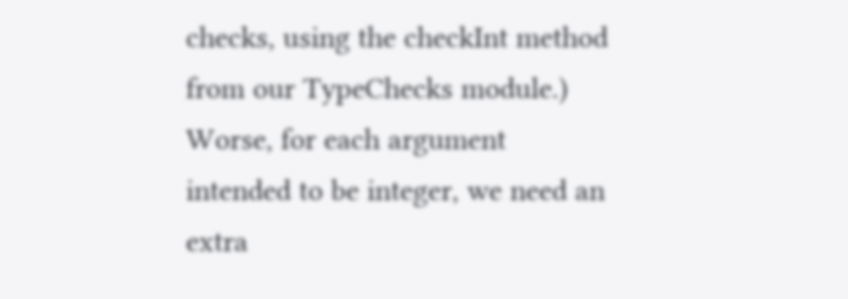checks, using the checkInt method from our TypeChecks module.) Worse, for each argument intended to be integer, we need an extra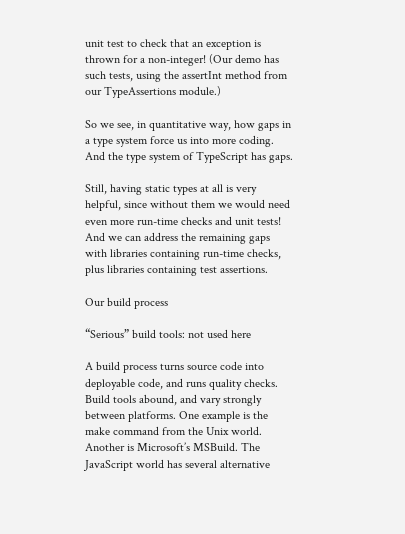unit test to check that an exception is thrown for a non-integer! (Our demo has such tests, using the assertInt method from our TypeAssertions module.)

So we see, in quantitative way, how gaps in a type system force us into more coding. And the type system of TypeScript has gaps.

Still, having static types at all is very helpful, since without them we would need even more run-time checks and unit tests! And we can address the remaining gaps with libraries containing run-time checks, plus libraries containing test assertions.

Our build process

“Serious” build tools: not used here

A build process turns source code into deployable code, and runs quality checks. Build tools abound, and vary strongly between platforms. One example is the make command from the Unix world. Another is Microsoft’s MSBuild. The JavaScript world has several alternative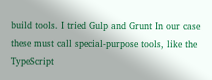build tools. I tried Gulp and Grunt In our case these must call special-purpose tools, like the TypeScript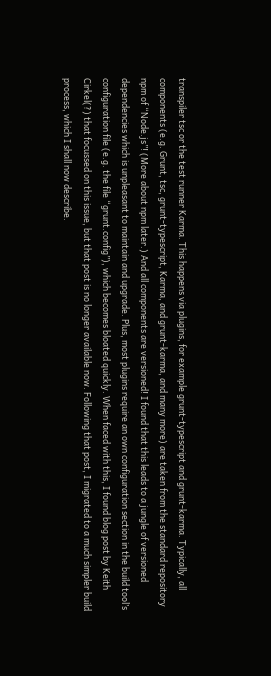transpiler tsc or the test runner Karma. This happens via plugins, for example grunt-typescript and grunt-karma. Typically, all components (e.g. Grunt, tsc, grunt-typescript, Karma, and grunt-karma, and many more) are taken from the standard repository npm of “Node.js”! (More about npm later.) And all components are versioned! I found that this leads to a jungle of versioned dependencies which is unpleasant to maintain and upgrade. Plus, most plugins require an own configuration section in the build tool’s configuration file (e.g. the file “grunt.config”), which becomes bloated quickly. When faced with this, I found blog post by Keith Cirkel(?) that focussed on this issue, but that post is no longer available now. Following that post, I migrated to a much simpler build process, which I shall now describe.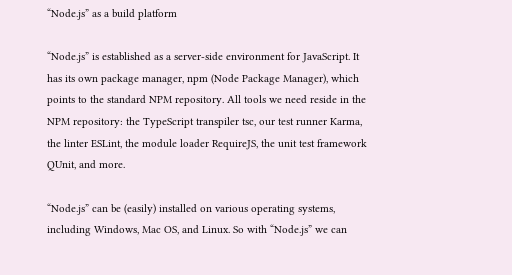“Node.js” as a build platform

“Node.js” is established as a server-side environment for JavaScript. It has its own package manager, npm (Node Package Manager), which points to the standard NPM repository. All tools we need reside in the NPM repository: the TypeScript transpiler tsc, our test runner Karma, the linter ESLint, the module loader RequireJS, the unit test framework QUnit, and more.

“Node.js” can be (easily) installed on various operating systems, including Windows, Mac OS, and Linux. So with “Node.js” we can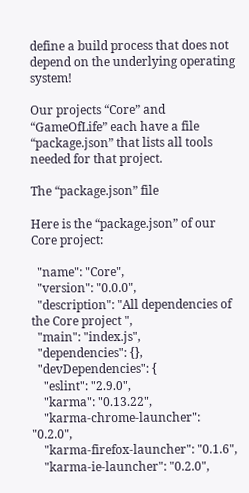define a build process that does not depend on the underlying operating system!

Our projects “Core” and “GameOfLife” each have a file “package.json” that lists all tools needed for that project.

The “package.json” file

Here is the “package.json” of our Core project:

  "name": "Core",
  "version": "0.0.0",
  "description": "All dependencies of the Core project ",
  "main": "index.js",
  "dependencies": {},
  "devDependencies": {
    "eslint": "2.9.0",
    "karma": "0.13.22",
    "karma-chrome-launcher": "0.2.0",
    "karma-firefox-launcher": "0.1.6",
    "karma-ie-launcher": "0.2.0",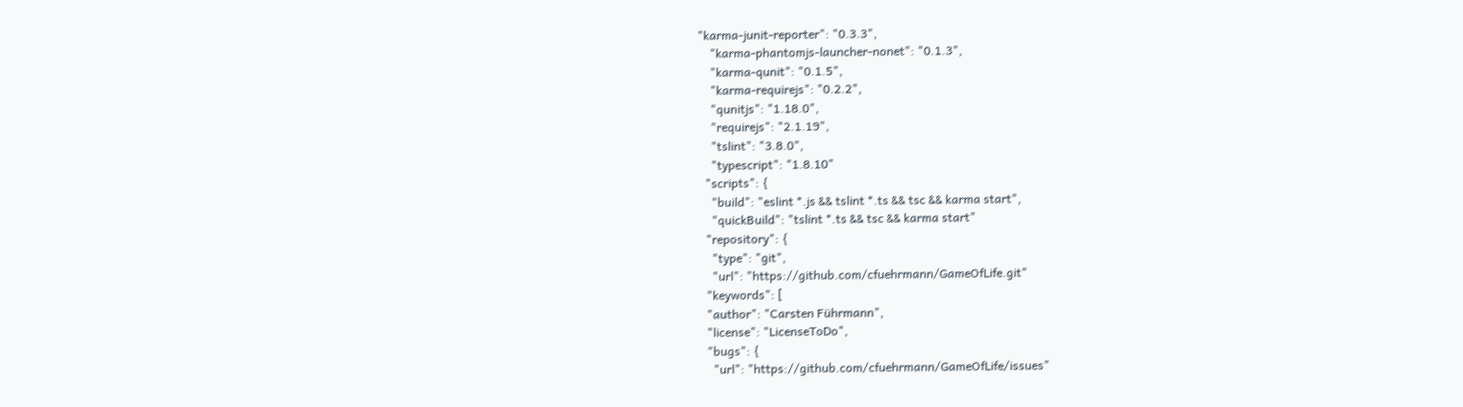"karma-junit-reporter": "0.3.3",
    "karma-phantomjs-launcher-nonet": "0.1.3",
    "karma-qunit": "0.1.5",
    "karma-requirejs": "0.2.2",
    "qunitjs": "1.18.0",
    "requirejs": "2.1.19",
    "tslint": "3.8.0",
    "typescript": "1.8.10"
  "scripts": {
    "build": "eslint *.js && tslint *.ts && tsc && karma start",
    "quickBuild": "tslint *.ts && tsc && karma start"
  "repository": {
    "type": "git",
    "url": "https://github.com/cfuehrmann/GameOfLife.git"
  "keywords": [
  "author": "Carsten Führmann",
  "license": "LicenseToDo",
  "bugs": {
    "url": "https://github.com/cfuehrmann/GameOfLife/issues"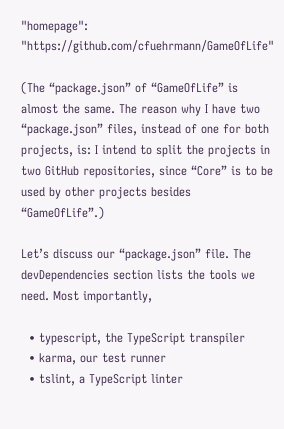"homepage": "https://github.com/cfuehrmann/GameOfLife"

(The “package.json” of “GameOfLife” is almost the same. The reason why I have two “package.json” files, instead of one for both projects, is: I intend to split the projects in two GitHub repositories, since “Core” is to be used by other projects besides “GameOfLife”.)

Let’s discuss our “package.json” file. The devDependencies section lists the tools we need. Most importantly,

  • typescript, the TypeScript transpiler
  • karma, our test runner
  • tslint, a TypeScript linter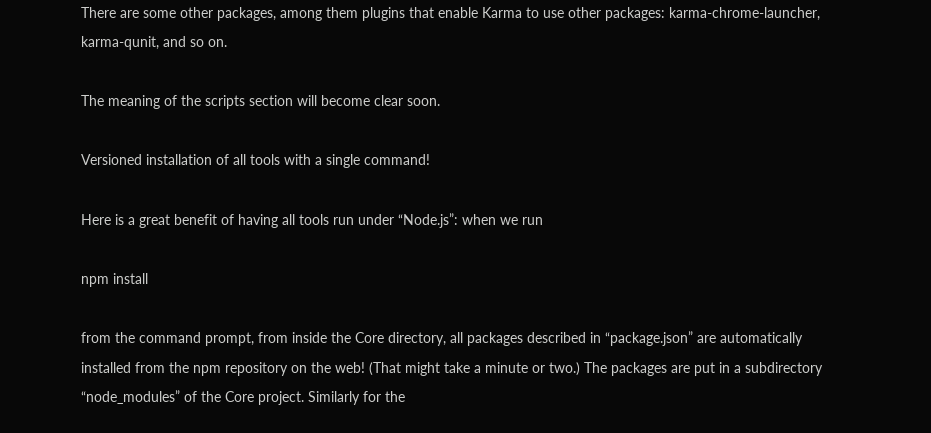There are some other packages, among them plugins that enable Karma to use other packages: karma-chrome-launcher, karma-qunit, and so on.

The meaning of the scripts section will become clear soon.

Versioned installation of all tools with a single command!

Here is a great benefit of having all tools run under “Node.js”: when we run

npm install

from the command prompt, from inside the Core directory, all packages described in “package.json” are automatically installed from the npm repository on the web! (That might take a minute or two.) The packages are put in a subdirectory “node_modules” of the Core project. Similarly for the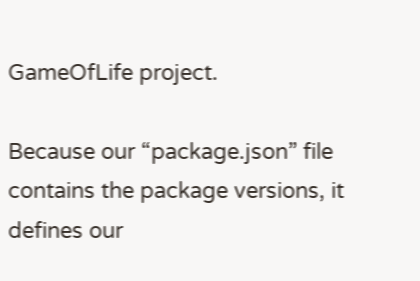GameOfLife project.

Because our “package.json” file contains the package versions, it defines our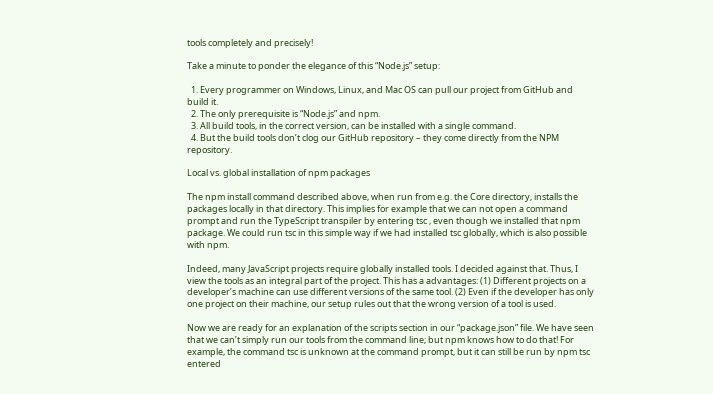tools completely and precisely!

Take a minute to ponder the elegance of this “Node.js” setup:

  1. Every programmer on Windows, Linux, and Mac OS can pull our project from GitHub and build it.
  2. The only prerequisite is “Node.js” and npm.
  3. All build tools, in the correct version, can be installed with a single command.
  4. But the build tools don’t clog our GitHub repository – they come directly from the NPM repository.

Local vs. global installation of npm packages

The npm install command described above, when run from e.g. the Core directory, installs the packages locally in that directory. This implies for example that we can not open a command prompt and run the TypeScript transpiler by entering tsc , even though we installed that npm package. We could run tsc in this simple way if we had installed tsc globally, which is also possible with npm.

Indeed, many JavaScript projects require globally installed tools. I decided against that. Thus, I view the tools as an integral part of the project. This has a advantages: (1) Different projects on a developer’s machine can use different versions of the same tool. (2) Even if the developer has only one project on their machine, our setup rules out that the wrong version of a tool is used.

Now we are ready for an explanation of the scripts section in our “package.json” file. We have seen that we can’t simply run our tools from the command line; but npm knows how to do that! For example, the command tsc is unknown at the command prompt, but it can still be run by npm tsc entered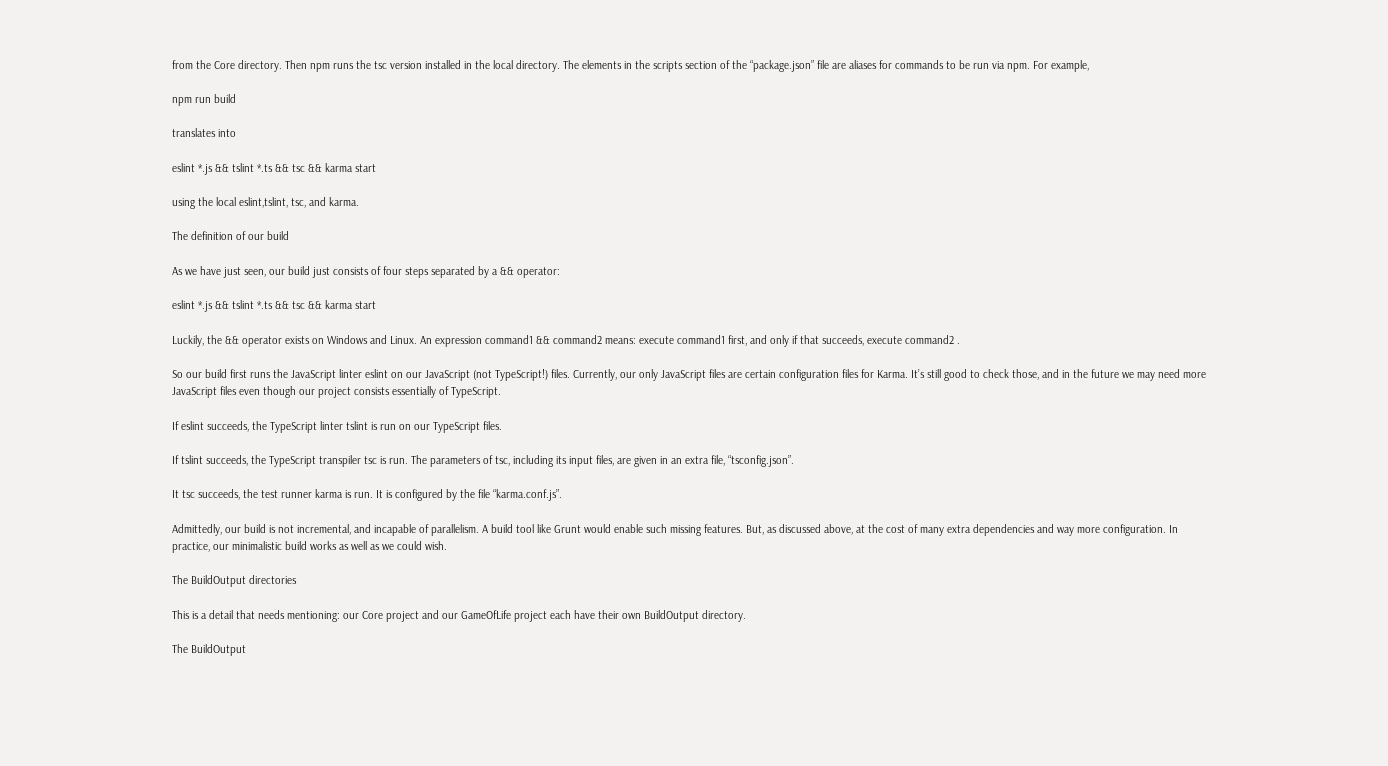from the Core directory. Then npm runs the tsc version installed in the local directory. The elements in the scripts section of the “package.json” file are aliases for commands to be run via npm. For example,

npm run build

translates into

eslint *.js && tslint *.ts && tsc && karma start

using the local eslint,tslint, tsc, and karma.

The definition of our build

As we have just seen, our build just consists of four steps separated by a && operator:

eslint *.js && tslint *.ts && tsc && karma start

Luckily, the && operator exists on Windows and Linux. An expression command1 && command2 means: execute command1 first, and only if that succeeds, execute command2 .

So our build first runs the JavaScript linter eslint on our JavaScript (not TypeScript!) files. Currently, our only JavaScript files are certain configuration files for Karma. It’s still good to check those, and in the future we may need more JavaScript files even though our project consists essentially of TypeScript.

If eslint succeeds, the TypeScript linter tslint is run on our TypeScript files.

If tslint succeeds, the TypeScript transpiler tsc is run. The parameters of tsc, including its input files, are given in an extra file, “tsconfig.json”.

It tsc succeeds, the test runner karma is run. It is configured by the file “karma.conf.js”.

Admittedly, our build is not incremental, and incapable of parallelism. A build tool like Grunt would enable such missing features. But, as discussed above, at the cost of many extra dependencies and way more configuration. In practice, our minimalistic build works as well as we could wish.

The BuildOutput directories

This is a detail that needs mentioning: our Core project and our GameOfLife project each have their own BuildOutput directory.

The BuildOutput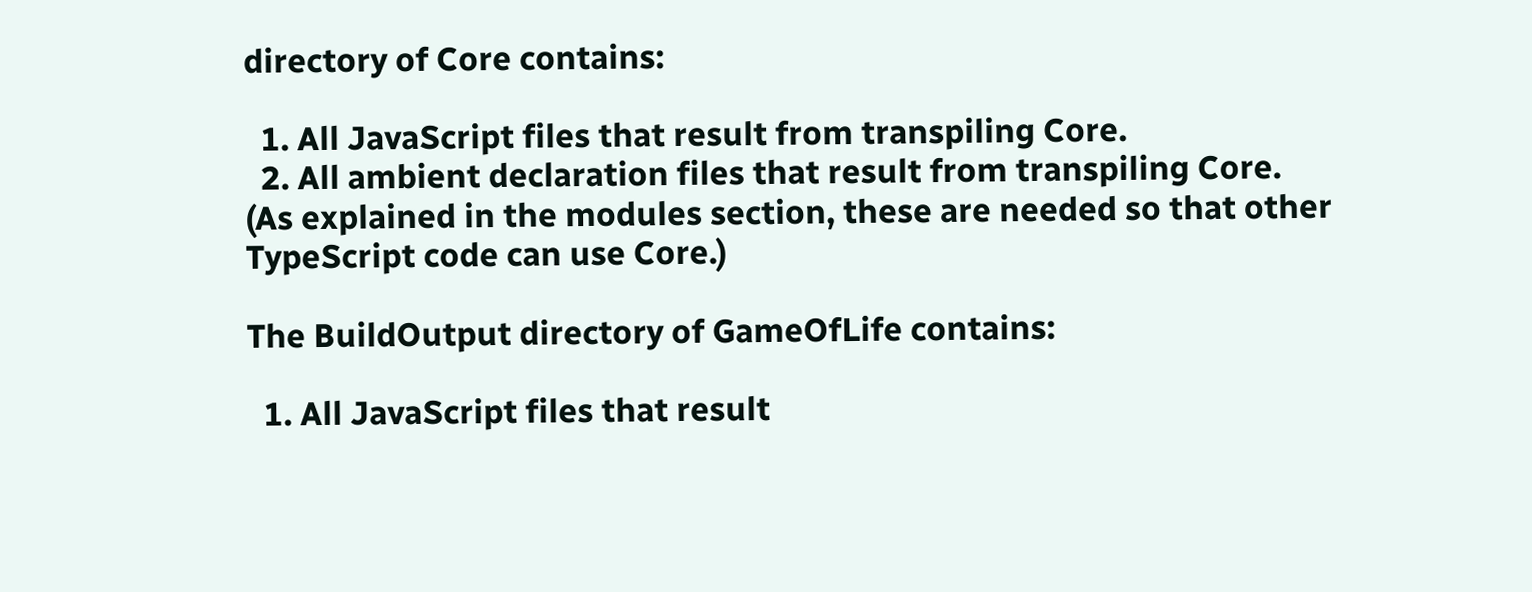directory of Core contains:

  1. All JavaScript files that result from transpiling Core.
  2. All ambient declaration files that result from transpiling Core. (As explained in the modules section, these are needed so that other TypeScript code can use Core.)

The BuildOutput directory of GameOfLife contains:

  1. All JavaScript files that result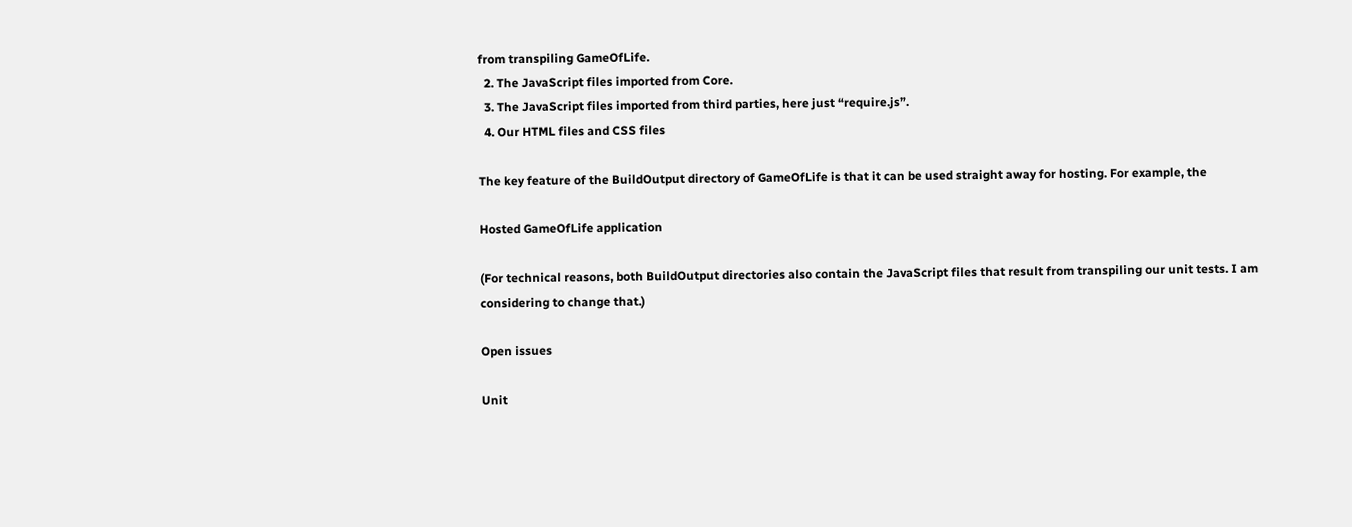from transpiling GameOfLife.
  2. The JavaScript files imported from Core.
  3. The JavaScript files imported from third parties, here just “require.js”.
  4. Our HTML files and CSS files

The key feature of the BuildOutput directory of GameOfLife is that it can be used straight away for hosting. For example, the

Hosted GameOfLife application

(For technical reasons, both BuildOutput directories also contain the JavaScript files that result from transpiling our unit tests. I am considering to change that.)

Open issues

Unit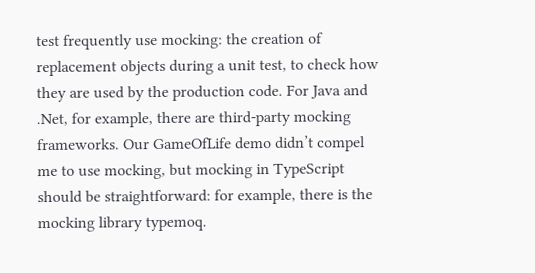test frequently use mocking: the creation of replacement objects during a unit test, to check how they are used by the production code. For Java and .Net, for example, there are third-party mocking frameworks. Our GameOfLife demo didn’t compel me to use mocking, but mocking in TypeScript should be straightforward: for example, there is the mocking library typemoq.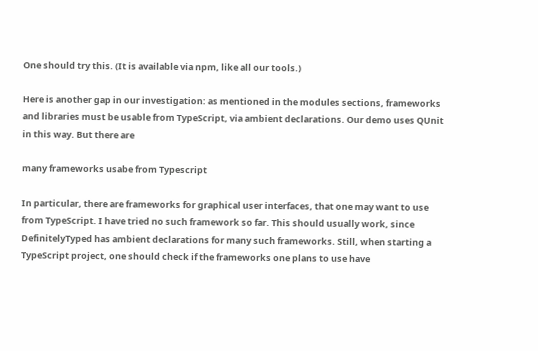One should try this. (It is available via npm, like all our tools.)

Here is another gap in our investigation: as mentioned in the modules sections, frameworks and libraries must be usable from TypeScript, via ambient declarations. Our demo uses QUnit in this way. But there are

many frameworks usabe from Typescript

In particular, there are frameworks for graphical user interfaces, that one may want to use from TypeScript. I have tried no such framework so far. This should usually work, since DefinitelyTyped has ambient declarations for many such frameworks. Still, when starting a TypeScript project, one should check if the frameworks one plans to use have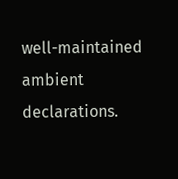well-maintained ambient declarations.